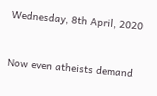Wednesday, 8th April, 2020


Now even atheists demand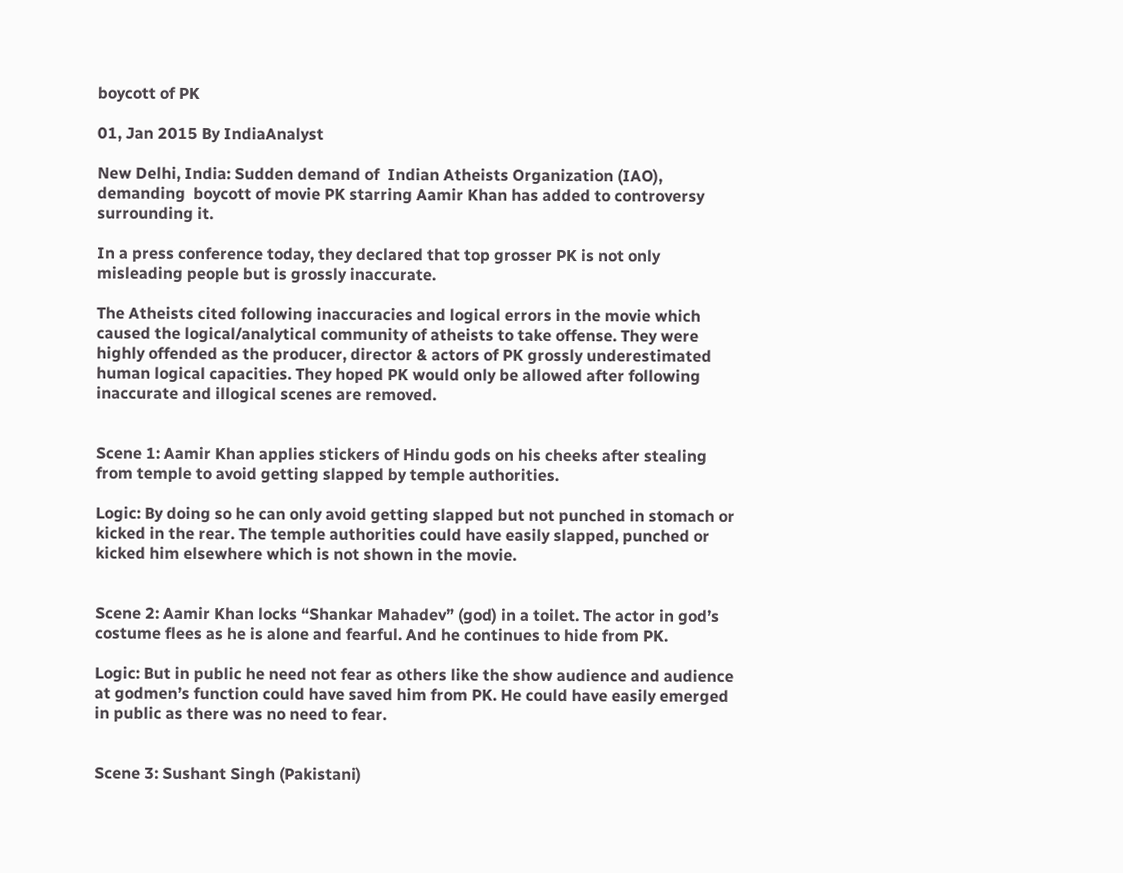boycott of PK

01, Jan 2015 By IndiaAnalyst

New Delhi, India: Sudden demand of  Indian Atheists Organization (IAO), demanding  boycott of movie PK starring Aamir Khan has added to controversy surrounding it.

In a press conference today, they declared that top grosser PK is not only misleading people but is grossly inaccurate.

The Atheists cited following inaccuracies and logical errors in the movie which caused the logical/analytical community of atheists to take offense. They were highly offended as the producer, director & actors of PK grossly underestimated human logical capacities. They hoped PK would only be allowed after following inaccurate and illogical scenes are removed.


Scene 1: Aamir Khan applies stickers of Hindu gods on his cheeks after stealing from temple to avoid getting slapped by temple authorities.

Logic: By doing so he can only avoid getting slapped but not punched in stomach or kicked in the rear. The temple authorities could have easily slapped, punched or kicked him elsewhere which is not shown in the movie.


Scene 2: Aamir Khan locks “Shankar Mahadev” (god) in a toilet. The actor in god’s costume flees as he is alone and fearful. And he continues to hide from PK.

Logic: But in public he need not fear as others like the show audience and audience at godmen’s function could have saved him from PK. He could have easily emerged in public as there was no need to fear.


Scene 3: Sushant Singh (Pakistani)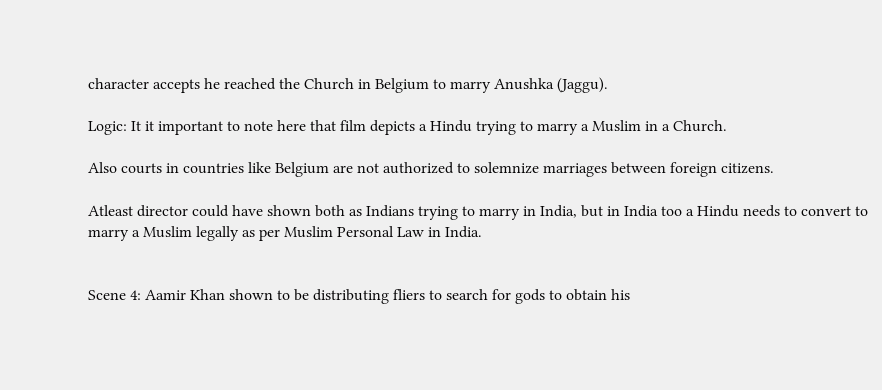character accepts he reached the Church in Belgium to marry Anushka (Jaggu).

Logic: It it important to note here that film depicts a Hindu trying to marry a Muslim in a Church.

Also courts in countries like Belgium are not authorized to solemnize marriages between foreign citizens.

Atleast director could have shown both as Indians trying to marry in India, but in India too a Hindu needs to convert to marry a Muslim legally as per Muslim Personal Law in India.


Scene 4: Aamir Khan shown to be distributing fliers to search for gods to obtain his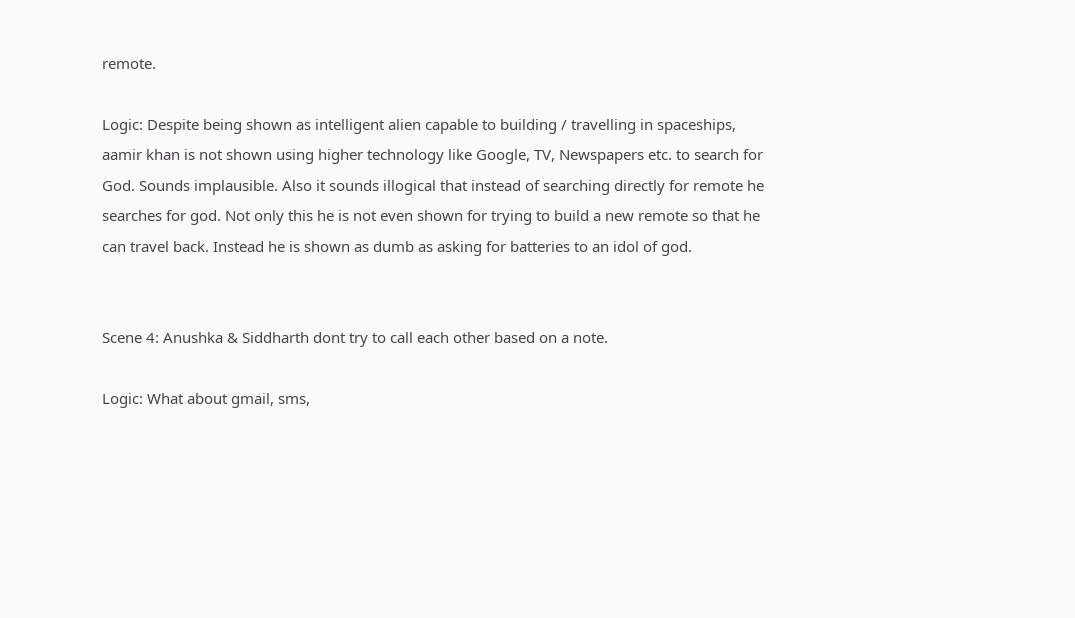remote.

Logic: Despite being shown as intelligent alien capable to building / travelling in spaceships, aamir khan is not shown using higher technology like Google, TV, Newspapers etc. to search for God. Sounds implausible. Also it sounds illogical that instead of searching directly for remote he searches for god. Not only this he is not even shown for trying to build a new remote so that he can travel back. Instead he is shown as dumb as asking for batteries to an idol of god.


Scene 4: Anushka & Siddharth dont try to call each other based on a note.

Logic: What about gmail, sms,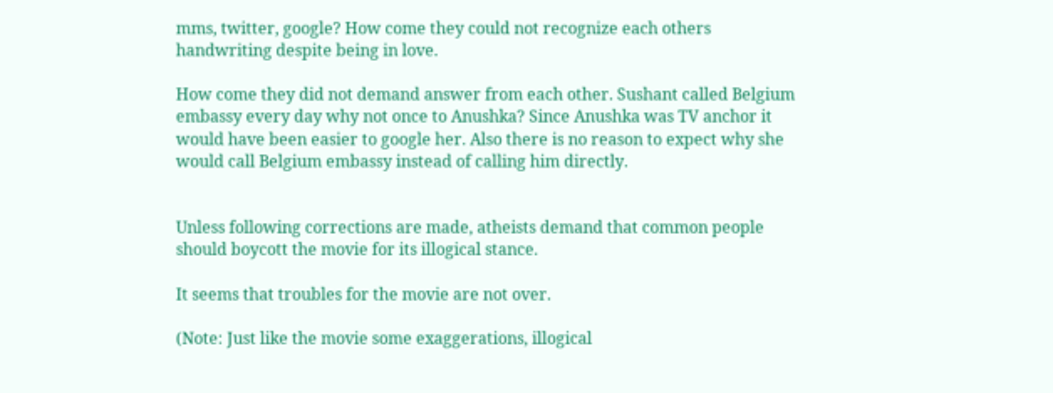mms, twitter, google? How come they could not recognize each others handwriting despite being in love.

How come they did not demand answer from each other. Sushant called Belgium embassy every day why not once to Anushka? Since Anushka was TV anchor it would have been easier to google her. Also there is no reason to expect why she would call Belgium embassy instead of calling him directly.


Unless following corrections are made, atheists demand that common people should boycott the movie for its illogical stance.

It seems that troubles for the movie are not over.

(Note: Just like the movie some exaggerations, illogical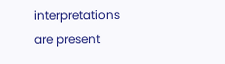interpretations are present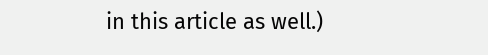in this article as well.)